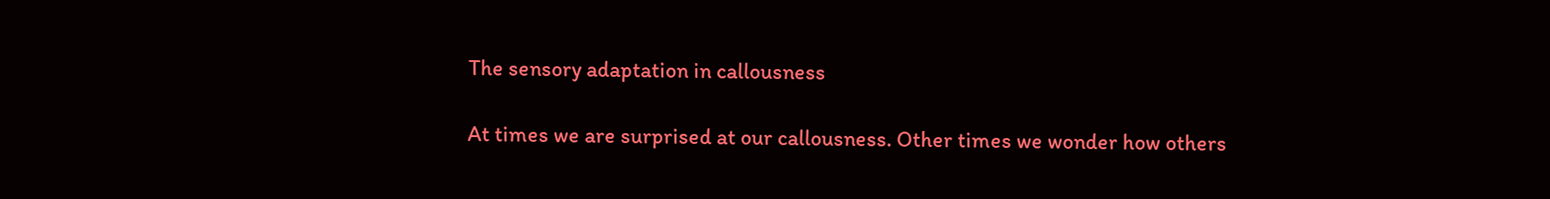The sensory adaptation in callousness

At times we are surprised at our callousness. Other times we wonder how others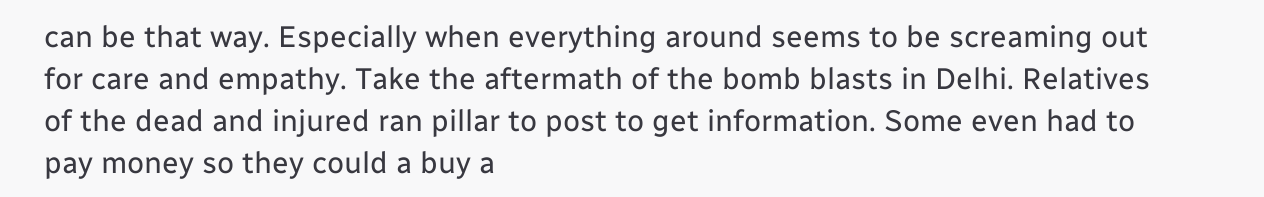can be that way. Especially when everything around seems to be screaming out for care and empathy. Take the aftermath of the bomb blasts in Delhi. Relatives of the dead and injured ran pillar to post to get information. Some even had to pay money so they could a buy a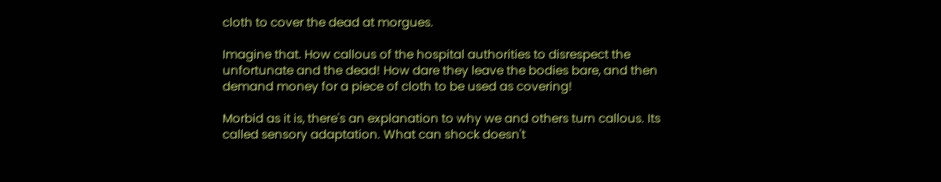cloth to cover the dead at morgues.

Imagine that. How callous of the hospital authorities to disrespect the unfortunate and the dead! How dare they leave the bodies bare, and then demand money for a piece of cloth to be used as covering!

Morbid as it is, there's an explanation to why we and others turn callous. Its called sensory adaptation. What can shock doesn't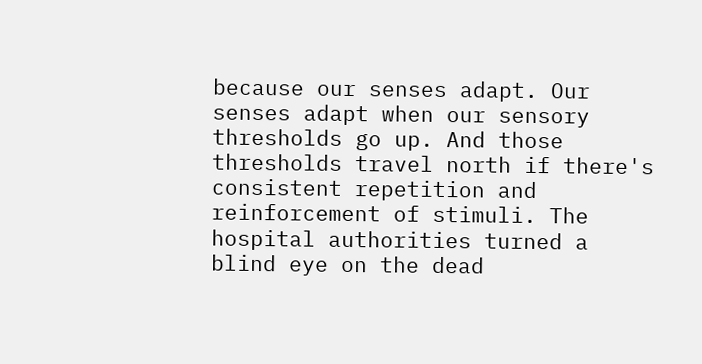because our senses adapt. Our senses adapt when our sensory thresholds go up. And those thresholds travel north if there's consistent repetition and reinforcement of stimuli. The hospital authorities turned a blind eye on the dead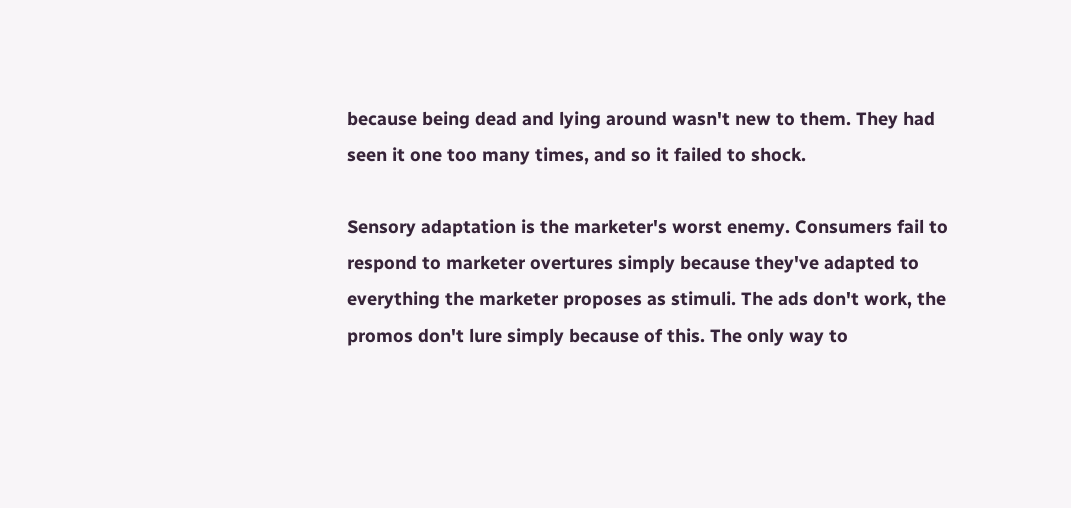because being dead and lying around wasn't new to them. They had seen it one too many times, and so it failed to shock.

Sensory adaptation is the marketer's worst enemy. Consumers fail to respond to marketer overtures simply because they've adapted to everything the marketer proposes as stimuli. The ads don't work, the promos don't lure simply because of this. The only way to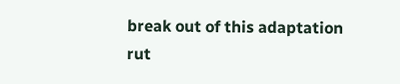break out of this adaptation rut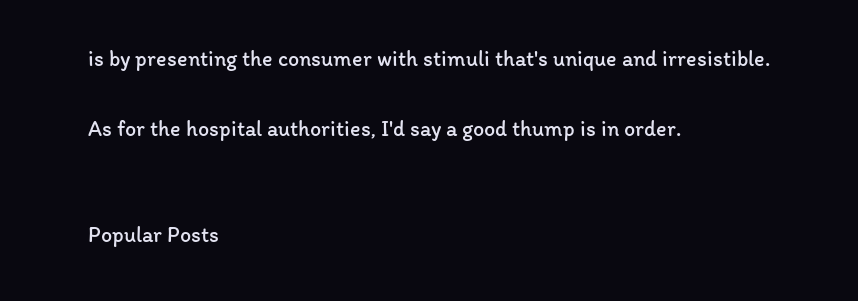is by presenting the consumer with stimuli that's unique and irresistible.

As for the hospital authorities, I'd say a good thump is in order.


Popular Posts